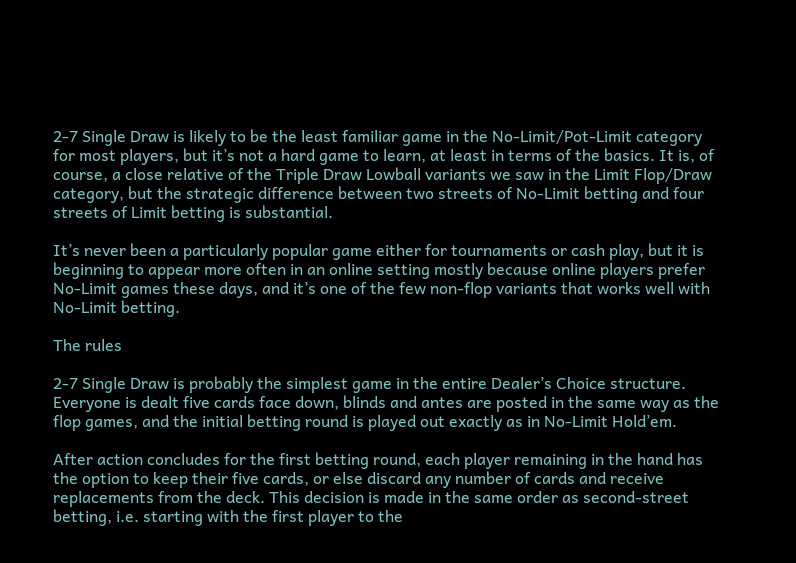2-7 Single Draw is likely to be the least familiar game in the No-Limit/Pot-Limit category for most players, but it’s not a hard game to learn, at least in terms of the basics. It is, of course, a close relative of the Triple Draw Lowball variants we saw in the Limit Flop/Draw category, but the strategic difference between two streets of No-Limit betting and four streets of Limit betting is substantial.

It’s never been a particularly popular game either for tournaments or cash play, but it is beginning to appear more often in an online setting mostly because online players prefer No-Limit games these days, and it’s one of the few non-flop variants that works well with No-Limit betting.

The rules

2-7 Single Draw is probably the simplest game in the entire Dealer’s Choice structure. Everyone is dealt five cards face down, blinds and antes are posted in the same way as the flop games, and the initial betting round is played out exactly as in No-Limit Hold’em.

After action concludes for the first betting round, each player remaining in the hand has the option to keep their five cards, or else discard any number of cards and receive replacements from the deck. This decision is made in the same order as second-street betting, i.e. starting with the first player to the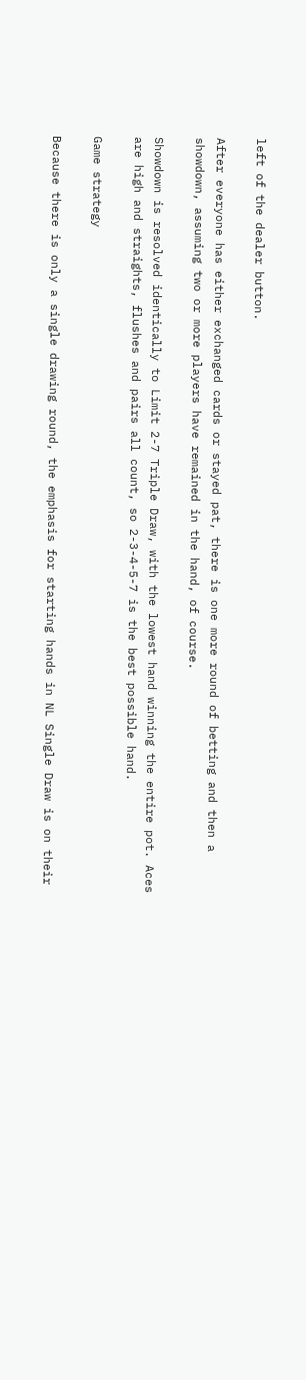left of the dealer button.

After everyone has either exchanged cards or stayed pat, there is one more round of betting and then a showdown, assuming two or more players have remained in the hand, of course.

Showdown is resolved identically to Limit 2-7 Triple Draw, with the lowest hand winning the entire pot. Aces are high and straights, flushes and pairs all count, so 2-3-4-5-7 is the best possible hand.

Game strategy

Because there is only a single drawing round, the emphasis for starting hands in NL Single Draw is on their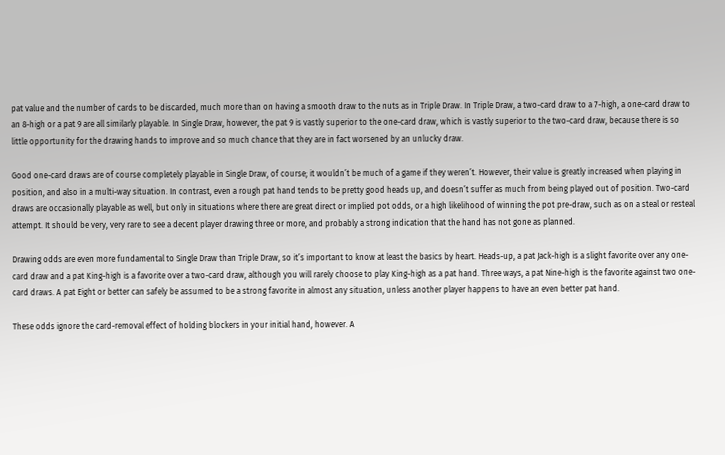pat value and the number of cards to be discarded, much more than on having a smooth draw to the nuts as in Triple Draw. In Triple Draw, a two-card draw to a 7-high, a one-card draw to an 8-high or a pat 9 are all similarly playable. In Single Draw, however, the pat 9 is vastly superior to the one-card draw, which is vastly superior to the two-card draw, because there is so little opportunity for the drawing hands to improve and so much chance that they are in fact worsened by an unlucky draw.

Good one-card draws are of course completely playable in Single Draw, of course; it wouldn’t be much of a game if they weren’t. However, their value is greatly increased when playing in position, and also in a multi-way situation. In contrast, even a rough pat hand tends to be pretty good heads up, and doesn’t suffer as much from being played out of position. Two-card draws are occasionally playable as well, but only in situations where there are great direct or implied pot odds, or a high likelihood of winning the pot pre-draw, such as on a steal or resteal attempt. It should be very, very rare to see a decent player drawing three or more, and probably a strong indication that the hand has not gone as planned.

Drawing odds are even more fundamental to Single Draw than Triple Draw, so it’s important to know at least the basics by heart. Heads-up, a pat Jack-high is a slight favorite over any one-card draw and a pat King-high is a favorite over a two-card draw, although you will rarely choose to play King-high as a pat hand. Three ways, a pat Nine-high is the favorite against two one-card draws. A pat Eight or better can safely be assumed to be a strong favorite in almost any situation, unless another player happens to have an even better pat hand.

These odds ignore the card-removal effect of holding blockers in your initial hand, however. A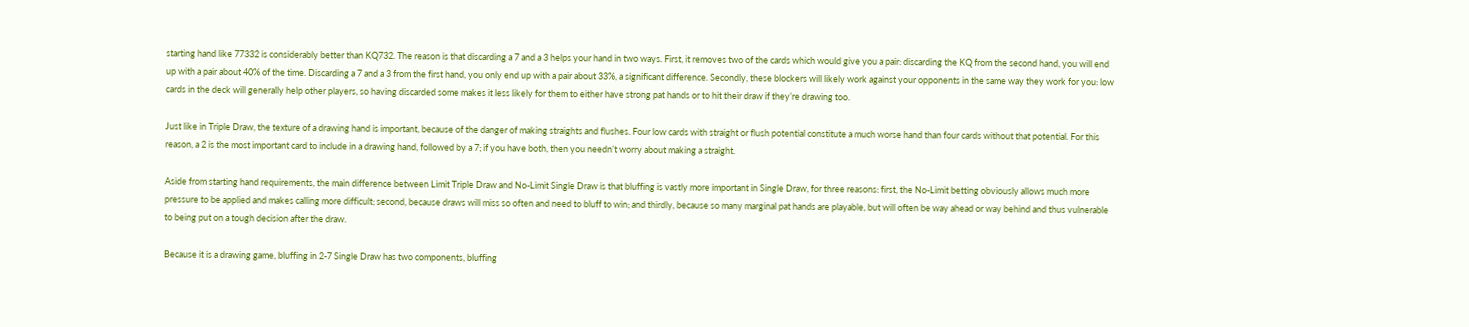starting hand like 77332 is considerably better than KQ732. The reason is that discarding a 7 and a 3 helps your hand in two ways. First, it removes two of the cards which would give you a pair: discarding the KQ from the second hand, you will end up with a pair about 40% of the time. Discarding a 7 and a 3 from the first hand, you only end up with a pair about 33%, a significant difference. Secondly, these blockers will likely work against your opponents in the same way they work for you: low cards in the deck will generally help other players, so having discarded some makes it less likely for them to either have strong pat hands or to hit their draw if they’re drawing too.

Just like in Triple Draw, the texture of a drawing hand is important, because of the danger of making straights and flushes. Four low cards with straight or flush potential constitute a much worse hand than four cards without that potential. For this reason, a 2 is the most important card to include in a drawing hand, followed by a 7; if you have both, then you needn’t worry about making a straight.

Aside from starting hand requirements, the main difference between Limit Triple Draw and No-Limit Single Draw is that bluffing is vastly more important in Single Draw, for three reasons: first, the No-Limit betting obviously allows much more pressure to be applied and makes calling more difficult; second, because draws will miss so often and need to bluff to win; and thirdly, because so many marginal pat hands are playable, but will often be way ahead or way behind and thus vulnerable to being put on a tough decision after the draw.

Because it is a drawing game, bluffing in 2-7 Single Draw has two components, bluffing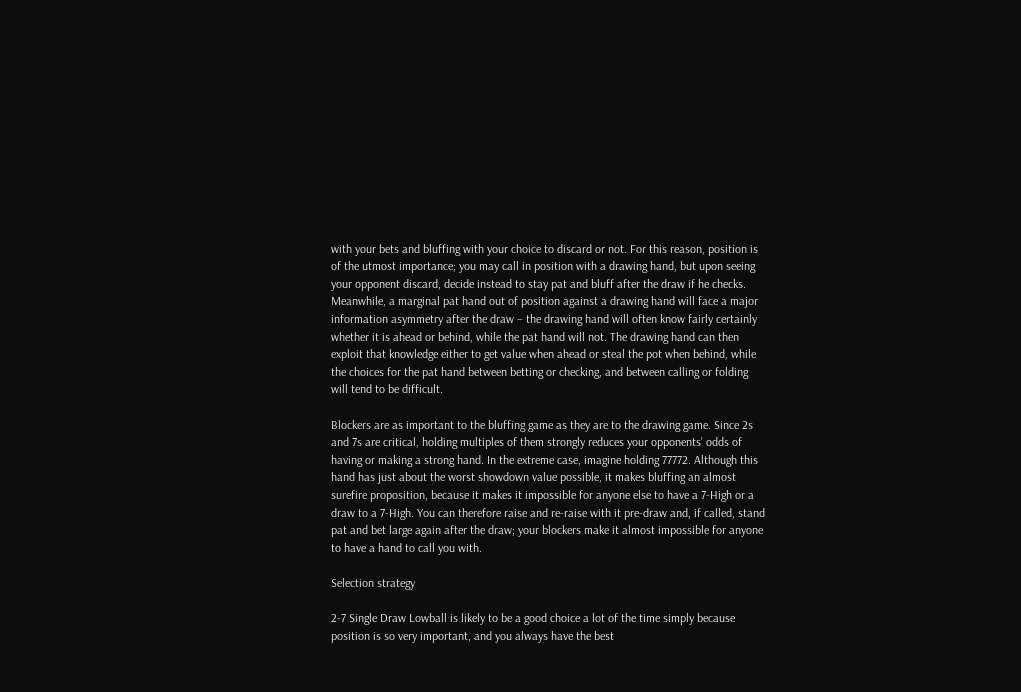with your bets and bluffing with your choice to discard or not. For this reason, position is of the utmost importance; you may call in position with a drawing hand, but upon seeing your opponent discard, decide instead to stay pat and bluff after the draw if he checks. Meanwhile, a marginal pat hand out of position against a drawing hand will face a major information asymmetry after the draw – the drawing hand will often know fairly certainly whether it is ahead or behind, while the pat hand will not. The drawing hand can then exploit that knowledge either to get value when ahead or steal the pot when behind, while the choices for the pat hand between betting or checking, and between calling or folding will tend to be difficult.

Blockers are as important to the bluffing game as they are to the drawing game. Since 2s and 7s are critical, holding multiples of them strongly reduces your opponents’ odds of having or making a strong hand. In the extreme case, imagine holding 77772. Although this hand has just about the worst showdown value possible, it makes bluffing an almost surefire proposition, because it makes it impossible for anyone else to have a 7-High or a draw to a 7-High. You can therefore raise and re-raise with it pre-draw and, if called, stand pat and bet large again after the draw; your blockers make it almost impossible for anyone to have a hand to call you with.

Selection strategy

2-7 Single Draw Lowball is likely to be a good choice a lot of the time simply because position is so very important, and you always have the best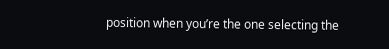position when you’re the one selecting the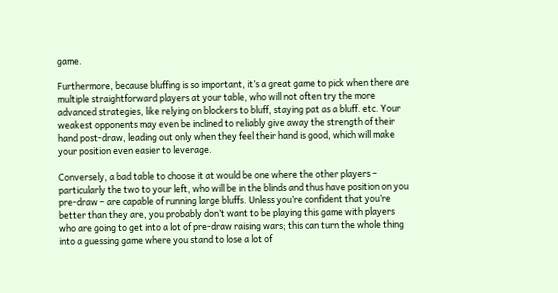game.

Furthermore, because bluffing is so important, it’s a great game to pick when there are multiple straightforward players at your table, who will not often try the more advanced strategies, like relying on blockers to bluff, staying pat as a bluff. etc. Your weakest opponents may even be inclined to reliably give away the strength of their hand post-draw, leading out only when they feel their hand is good, which will make your position even easier to leverage.

Conversely, a bad table to choose it at would be one where the other players – particularly the two to your left, who will be in the blinds and thus have position on you pre-draw – are capable of running large bluffs. Unless you’re confident that you’re better than they are, you probably don’t want to be playing this game with players who are going to get into a lot of pre-draw raising wars; this can turn the whole thing into a guessing game where you stand to lose a lot of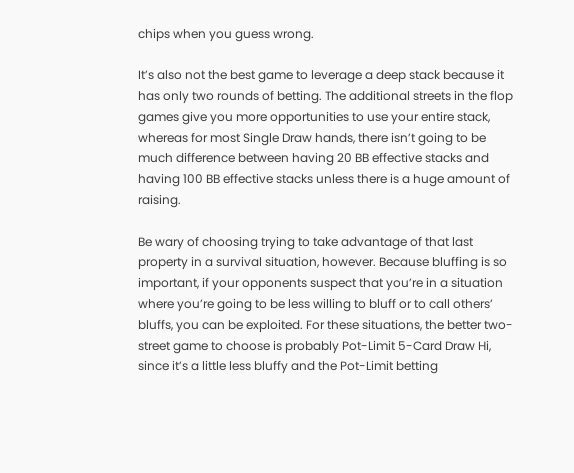chips when you guess wrong.

It’s also not the best game to leverage a deep stack because it has only two rounds of betting. The additional streets in the flop games give you more opportunities to use your entire stack, whereas for most Single Draw hands, there isn’t going to be much difference between having 20 BB effective stacks and having 100 BB effective stacks unless there is a huge amount of raising.

Be wary of choosing trying to take advantage of that last property in a survival situation, however. Because bluffing is so important, if your opponents suspect that you’re in a situation where you’re going to be less willing to bluff or to call others’ bluffs, you can be exploited. For these situations, the better two-street game to choose is probably Pot-Limit 5-Card Draw Hi, since it’s a little less bluffy and the Pot-Limit betting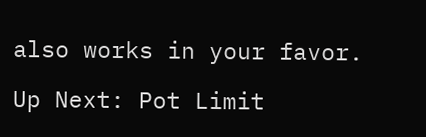also works in your favor.

Up Next: Pot Limit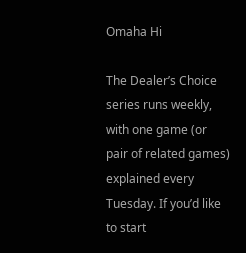Omaha Hi

The Dealer’s Choice series runs weekly, with one game (or pair of related games) explained every Tuesday. If you’d like to start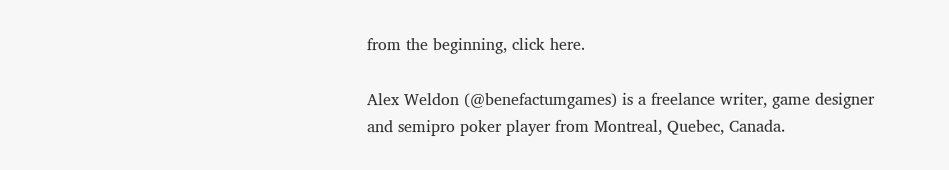from the beginning, click here.

Alex Weldon (@benefactumgames) is a freelance writer, game designer and semipro poker player from Montreal, Quebec, Canada.